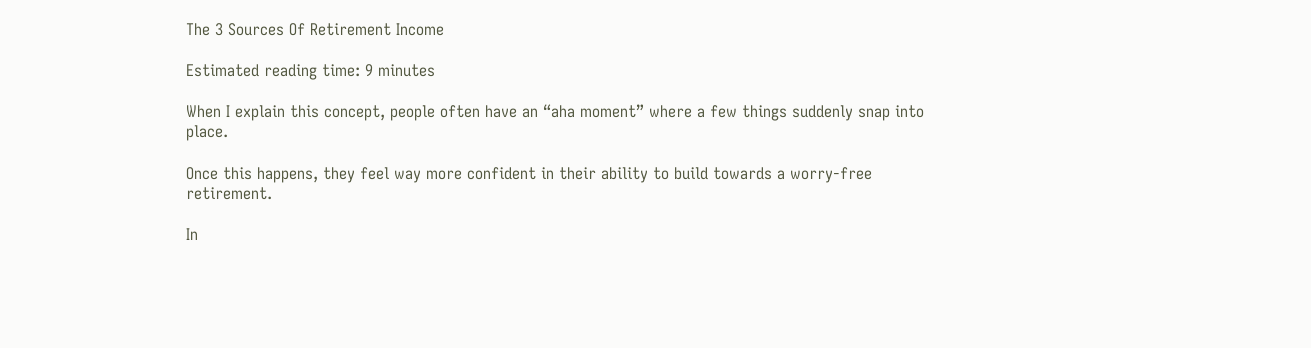The 3 Sources Of Retirement Income

Estimated reading time: 9 minutes

When I explain this concept, people often have an “aha moment” where a few things suddenly snap into place.

Once this happens, they feel way more confident in their ability to build towards a worry-free retirement.

In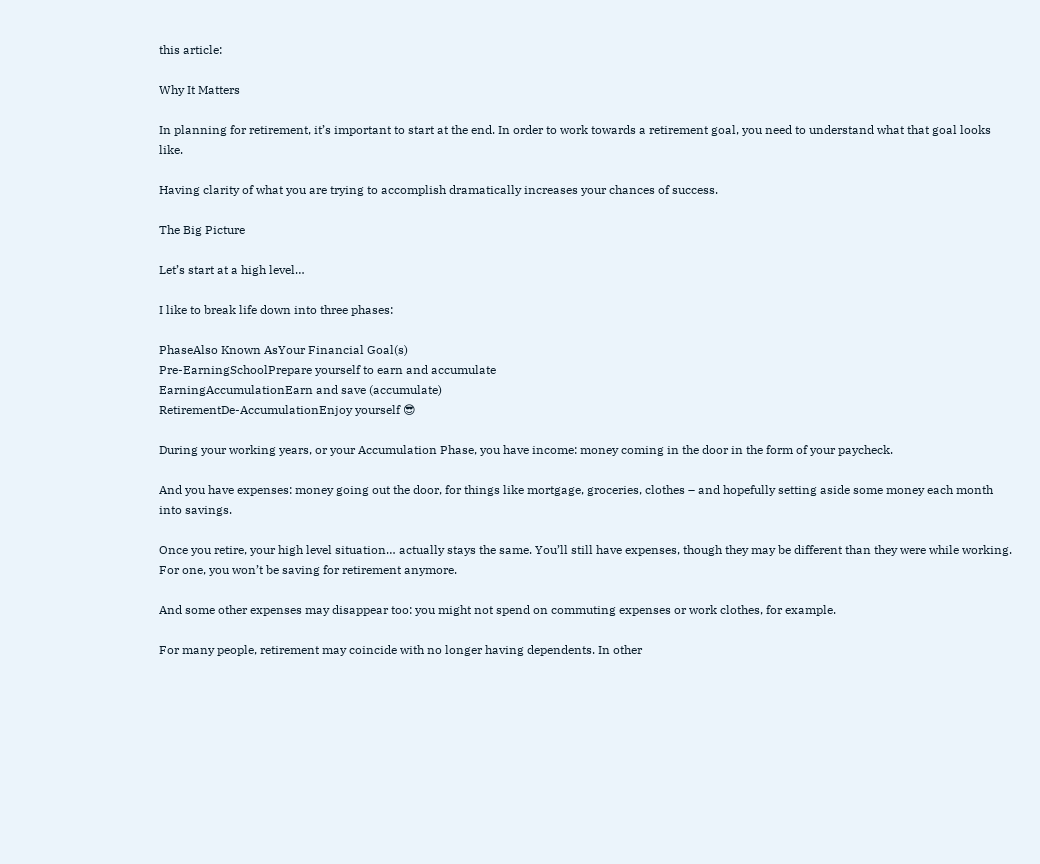this article:

Why It Matters

In planning for retirement, it’s important to start at the end. In order to work towards a retirement goal, you need to understand what that goal looks like.

Having clarity of what you are trying to accomplish dramatically increases your chances of success.

The Big Picture

Let’s start at a high level…

I like to break life down into three phases:

PhaseAlso Known AsYour Financial Goal(s)
Pre-EarningSchoolPrepare yourself to earn and accumulate
EarningAccumulationEarn and save (accumulate)
RetirementDe-AccumulationEnjoy yourself 😎

During your working years, or your Accumulation Phase, you have income: money coming in the door in the form of your paycheck.

And you have expenses: money going out the door, for things like mortgage, groceries, clothes – and hopefully setting aside some money each month into savings.

Once you retire, your high level situation… actually stays the same. You’ll still have expenses, though they may be different than they were while working. For one, you won’t be saving for retirement anymore.

And some other expenses may disappear too: you might not spend on commuting expenses or work clothes, for example.

For many people, retirement may coincide with no longer having dependents. In other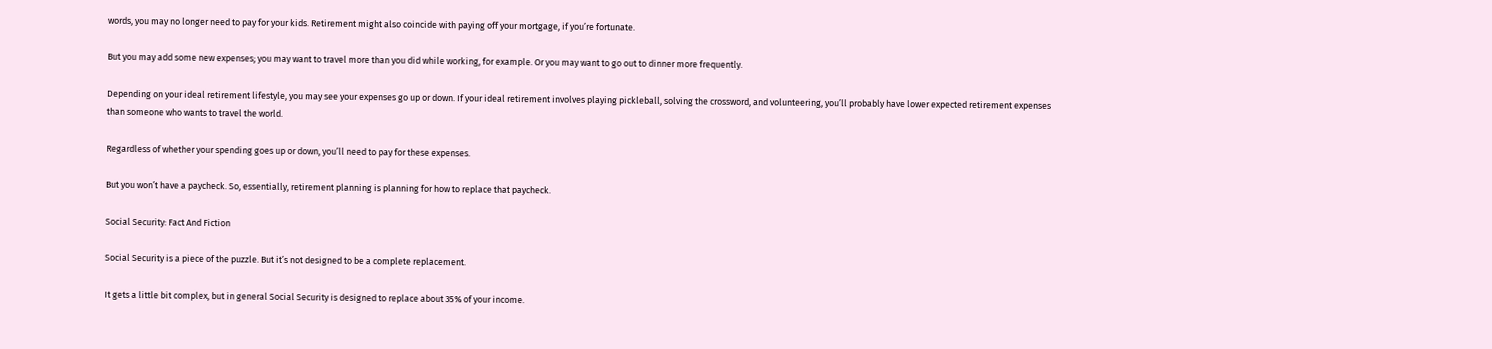words, you may no longer need to pay for your kids. Retirement might also coincide with paying off your mortgage, if you’re fortunate.

But you may add some new expenses; you may want to travel more than you did while working, for example. Or you may want to go out to dinner more frequently.

Depending on your ideal retirement lifestyle, you may see your expenses go up or down. If your ideal retirement involves playing pickleball, solving the crossword, and volunteering, you’ll probably have lower expected retirement expenses than someone who wants to travel the world.

Regardless of whether your spending goes up or down, you’ll need to pay for these expenses.

But you won’t have a paycheck. So, essentially, retirement planning is planning for how to replace that paycheck.

Social Security: Fact And Fiction

Social Security is a piece of the puzzle. But it’s not designed to be a complete replacement.

It gets a little bit complex, but in general Social Security is designed to replace about 35% of your income.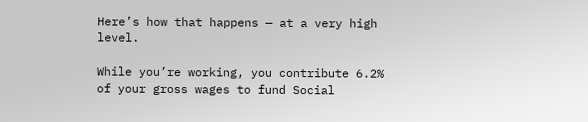Here’s how that happens — at a very high level.

While you’re working, you contribute 6.2% of your gross wages to fund Social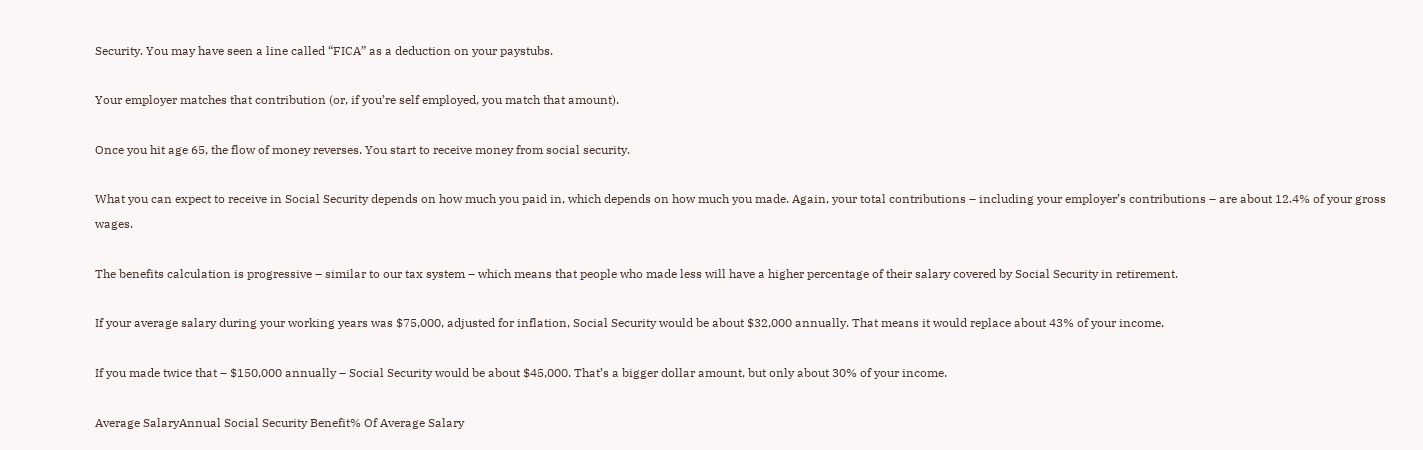Security. You may have seen a line called “FICA” as a deduction on your paystubs.

Your employer matches that contribution (or, if you’re self employed, you match that amount).

Once you hit age 65, the flow of money reverses. You start to receive money from social security.

What you can expect to receive in Social Security depends on how much you paid in, which depends on how much you made. Again, your total contributions – including your employer’s contributions – are about 12.4% of your gross wages.

The benefits calculation is progressive – similar to our tax system – which means that people who made less will have a higher percentage of their salary covered by Social Security in retirement.

If your average salary during your working years was $75,000, adjusted for inflation, Social Security would be about $32,000 annually. That means it would replace about 43% of your income.

If you made twice that – $150,000 annually – Social Security would be about $45,000. That’s a bigger dollar amount, but only about 30% of your income.

Average SalaryAnnual Social Security Benefit% Of Average Salary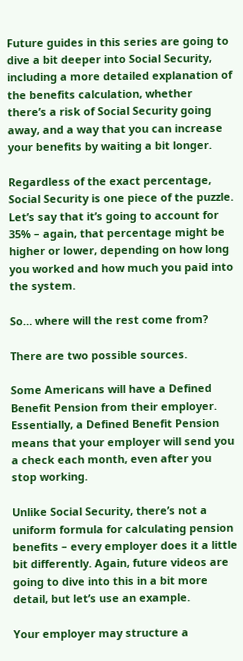Future guides in this series are going to dive a bit deeper into Social Security, including a more detailed explanation of the benefits calculation, whether there’s a risk of Social Security going away, and a way that you can increase your benefits by waiting a bit longer.

Regardless of the exact percentage, Social Security is one piece of the puzzle. Let’s say that it’s going to account for 35% – again, that percentage might be higher or lower, depending on how long you worked and how much you paid into the system.

So… where will the rest come from?

There are two possible sources.

Some Americans will have a Defined Benefit Pension from their employer. Essentially, a Defined Benefit Pension means that your employer will send you a check each month, even after you stop working.

Unlike Social Security, there’s not a uniform formula for calculating pension benefits – every employer does it a little bit differently. Again, future videos are going to dive into this in a bit more detail, but let’s use an example.

Your employer may structure a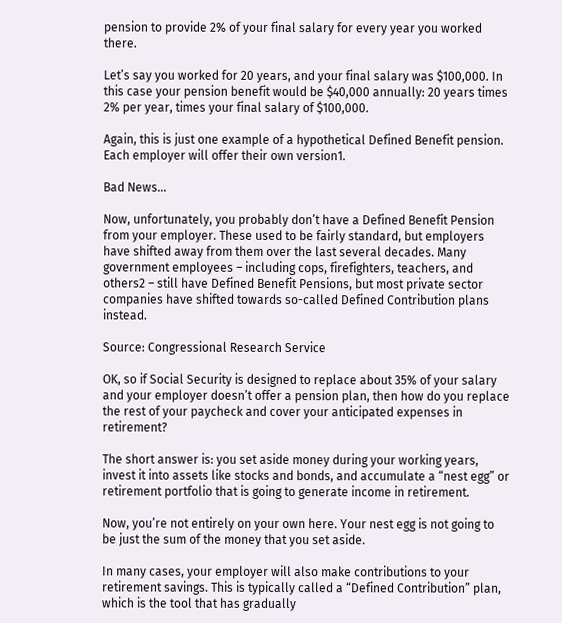pension to provide 2% of your final salary for every year you worked there.

Let’s say you worked for 20 years, and your final salary was $100,000. In this case your pension benefit would be $40,000 annually: 20 years times 2% per year, times your final salary of $100,000.

Again, this is just one example of a hypothetical Defined Benefit pension. Each employer will offer their own version1.

Bad News…

Now, unfortunately, you probably don’t have a Defined Benefit Pension from your employer. These used to be fairly standard, but employers have shifted away from them over the last several decades. Many government employees – including cops, firefighters, teachers, and others2 – still have Defined Benefit Pensions, but most private sector companies have shifted towards so-called Defined Contribution plans instead.

Source: Congressional Research Service

OK, so if Social Security is designed to replace about 35% of your salary and your employer doesn’t offer a pension plan, then how do you replace the rest of your paycheck and cover your anticipated expenses in retirement?

The short answer is: you set aside money during your working years, invest it into assets like stocks and bonds, and accumulate a “nest egg” or retirement portfolio that is going to generate income in retirement.

Now, you’re not entirely on your own here. Your nest egg is not going to be just the sum of the money that you set aside.

In many cases, your employer will also make contributions to your retirement savings. This is typically called a “Defined Contribution” plan, which is the tool that has gradually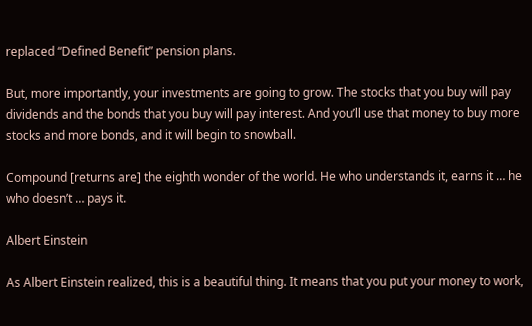replaced “Defined Benefit” pension plans.

But, more importantly, your investments are going to grow. The stocks that you buy will pay dividends and the bonds that you buy will pay interest. And you’ll use that money to buy more stocks and more bonds, and it will begin to snowball.

Compound [returns are] the eighth wonder of the world. He who understands it, earns it … he who doesn’t … pays it.

Albert Einstein

As Albert Einstein realized, this is a beautiful thing. It means that you put your money to work,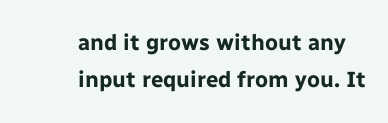and it grows without any input required from you. It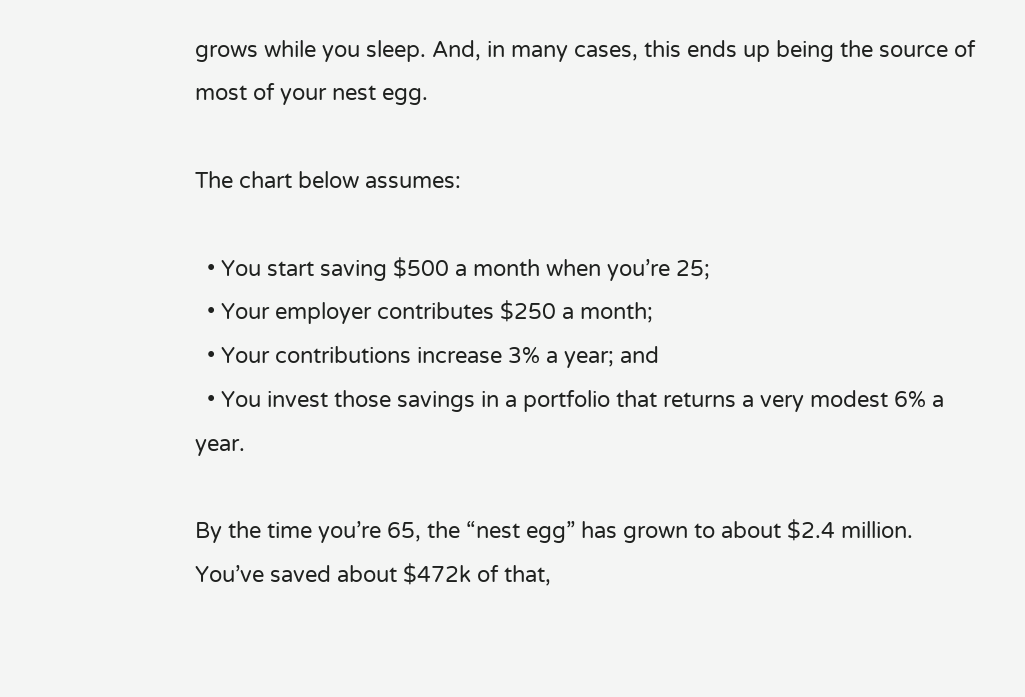grows while you sleep. And, in many cases, this ends up being the source of most of your nest egg.

The chart below assumes:

  • You start saving $500 a month when you’re 25;
  • Your employer contributes $250 a month;
  • Your contributions increase 3% a year; and
  • You invest those savings in a portfolio that returns a very modest 6% a year.

By the time you’re 65, the “nest egg” has grown to about $2.4 million. You’ve saved about $472k of that,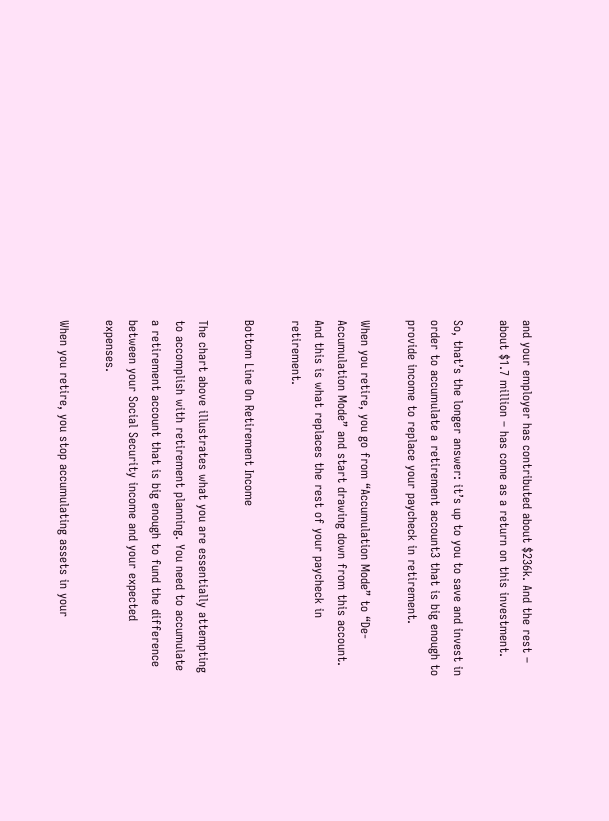and your employer has contributed about $236k. And the rest – about $1.7 million – has come as a return on this investment.

So, that’s the longer answer: it’s up to you to save and invest in order to accumulate a retirement account3 that is big enough to provide income to replace your paycheck in retirement.

When you retire, you go from “Accumulation Mode” to “De-Accumulation Mode” and start drawing down from this account. And this is what replaces the rest of your paycheck in retirement.

Bottom Line On Retirement Income

The chart above illustrates what you are essentially attempting to accomplish with retirement planning. You need to accumulate a retirement account that is big enough to fund the difference between your Social Security income and your expected expenses.

When you retire, you stop accumulating assets in your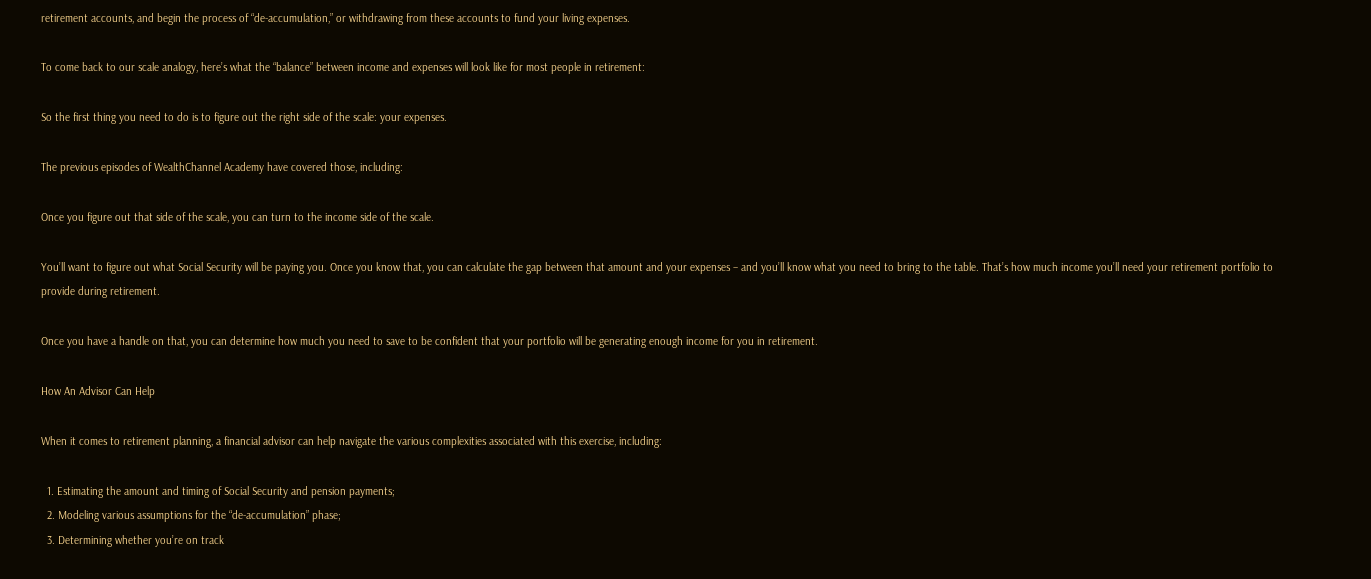retirement accounts, and begin the process of “de-accumulation,” or withdrawing from these accounts to fund your living expenses.

To come back to our scale analogy, here’s what the “balance” between income and expenses will look like for most people in retirement:

So the first thing you need to do is to figure out the right side of the scale: your expenses.

The previous episodes of WealthChannel Academy have covered those, including:

Once you figure out that side of the scale, you can turn to the income side of the scale.

You’ll want to figure out what Social Security will be paying you. Once you know that, you can calculate the gap between that amount and your expenses – and you’ll know what you need to bring to the table. That’s how much income you’ll need your retirement portfolio to provide during retirement.

Once you have a handle on that, you can determine how much you need to save to be confident that your portfolio will be generating enough income for you in retirement.

How An Advisor Can Help

When it comes to retirement planning, a financial advisor can help navigate the various complexities associated with this exercise, including:

  1. Estimating the amount and timing of Social Security and pension payments;
  2. Modeling various assumptions for the “de-accumulation” phase;
  3. Determining whether you’re on track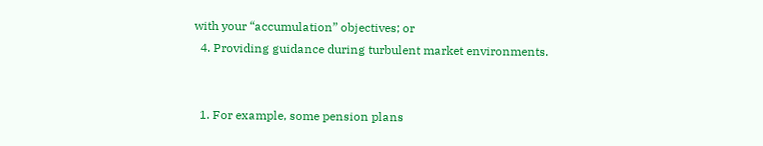with your “accumulation” objectives; or
  4. Providing guidance during turbulent market environments.


  1. For example, some pension plans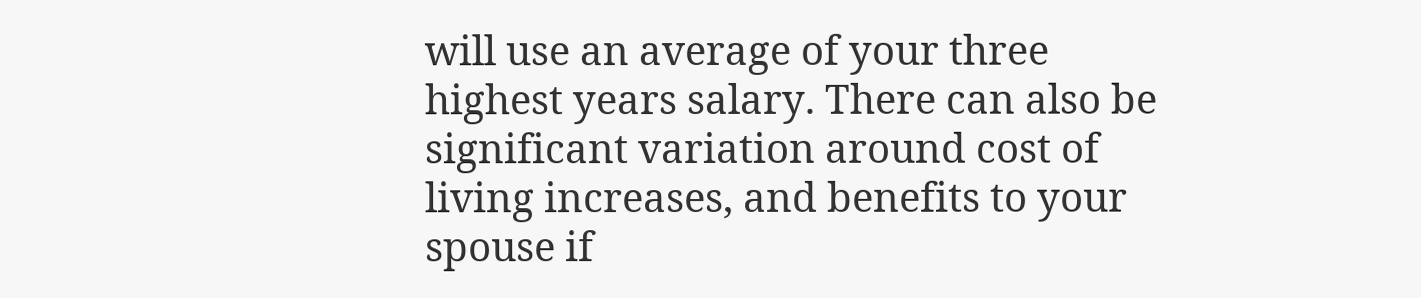will use an average of your three highest years salary. There can also be significant variation around cost of living increases, and benefits to your spouse if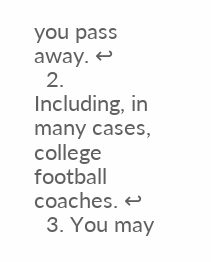you pass away. ↩
  2. Including, in many cases, college football coaches. ↩
  3. You may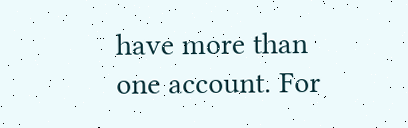have more than one account. For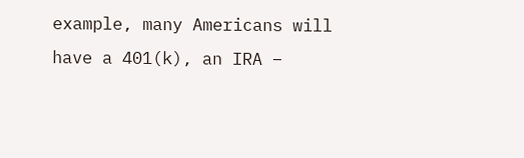example, many Americans will have a 401(k), an IRA –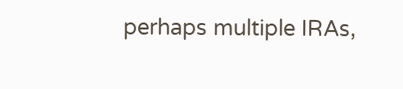perhaps multiple IRAs,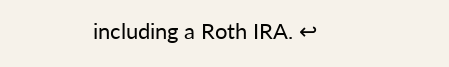including a Roth IRA. ↩